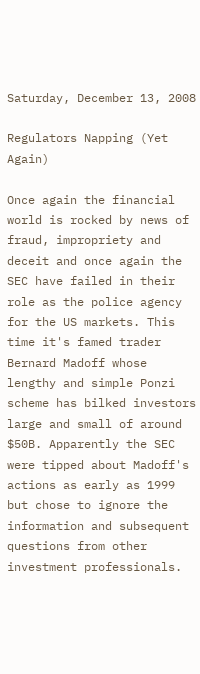Saturday, December 13, 2008

Regulators Napping (Yet Again)

Once again the financial world is rocked by news of fraud, impropriety and deceit and once again the SEC have failed in their role as the police agency for the US markets. This time it's famed trader Bernard Madoff whose lengthy and simple Ponzi scheme has bilked investors large and small of around $50B. Apparently the SEC were tipped about Madoff's actions as early as 1999 but chose to ignore the information and subsequent questions from other investment professionals.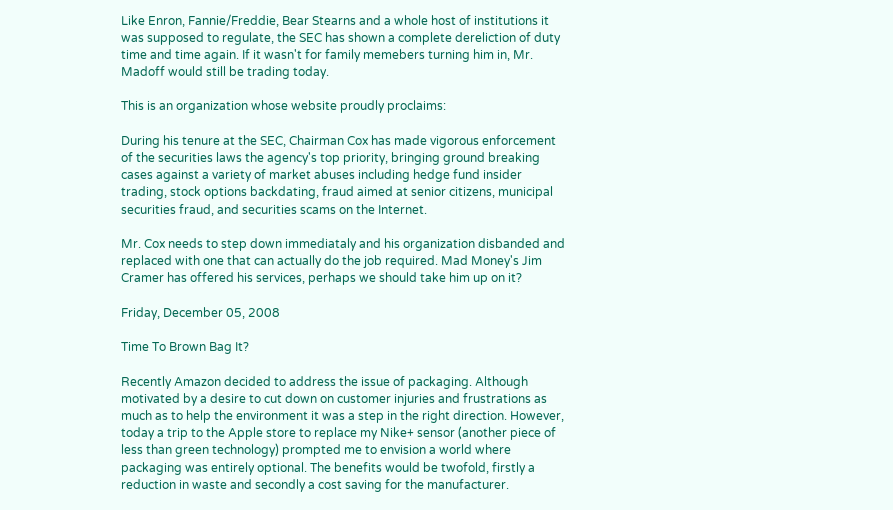Like Enron, Fannie/Freddie, Bear Stearns and a whole host of institutions it was supposed to regulate, the SEC has shown a complete dereliction of duty time and time again. If it wasn't for family memebers turning him in, Mr. Madoff would still be trading today.

This is an organization whose website proudly proclaims:

During his tenure at the SEC, Chairman Cox has made vigorous enforcement of the securities laws the agency's top priority, bringing ground breaking cases against a variety of market abuses including hedge fund insider trading, stock options backdating, fraud aimed at senior citizens, municipal securities fraud, and securities scams on the Internet.

Mr. Cox needs to step down immediataly and his organization disbanded and replaced with one that can actually do the job required. Mad Money's Jim Cramer has offered his services, perhaps we should take him up on it?

Friday, December 05, 2008

Time To Brown Bag It?

Recently Amazon decided to address the issue of packaging. Although motivated by a desire to cut down on customer injuries and frustrations as much as to help the environment it was a step in the right direction. However, today a trip to the Apple store to replace my Nike+ sensor (another piece of less than green technology) prompted me to envision a world where packaging was entirely optional. The benefits would be twofold, firstly a reduction in waste and secondly a cost saving for the manufacturer.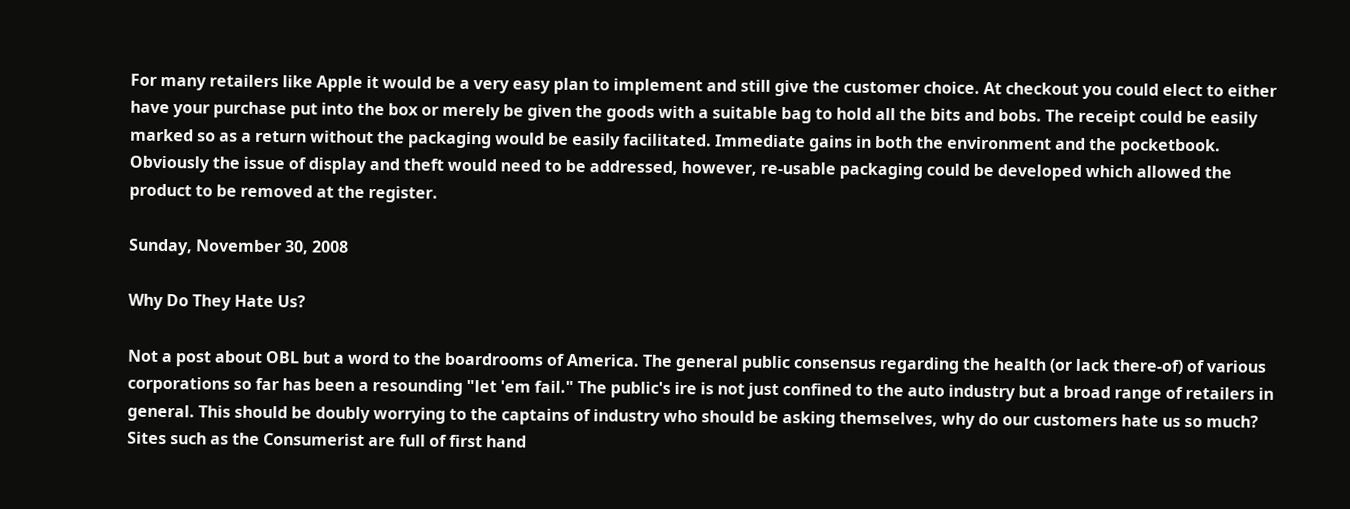For many retailers like Apple it would be a very easy plan to implement and still give the customer choice. At checkout you could elect to either have your purchase put into the box or merely be given the goods with a suitable bag to hold all the bits and bobs. The receipt could be easily marked so as a return without the packaging would be easily facilitated. Immediate gains in both the environment and the pocketbook. Obviously the issue of display and theft would need to be addressed, however, re-usable packaging could be developed which allowed the product to be removed at the register.

Sunday, November 30, 2008

Why Do They Hate Us?

Not a post about OBL but a word to the boardrooms of America. The general public consensus regarding the health (or lack there-of) of various corporations so far has been a resounding "let 'em fail." The public's ire is not just confined to the auto industry but a broad range of retailers in general. This should be doubly worrying to the captains of industry who should be asking themselves, why do our customers hate us so much? Sites such as the Consumerist are full of first hand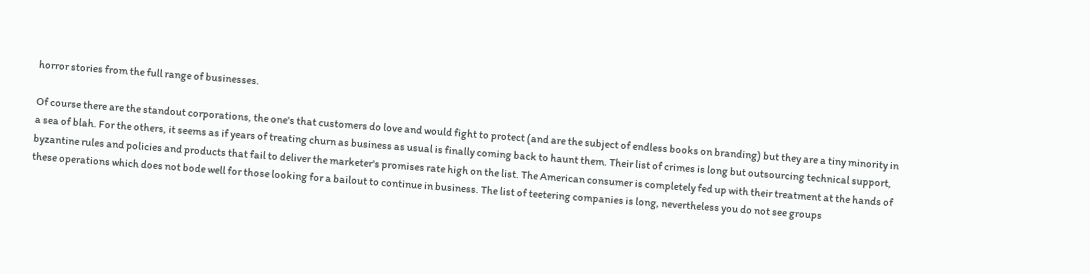horror stories from the full range of businesses.

Of course there are the standout corporations, the one's that customers do love and would fight to protect (and are the subject of endless books on branding) but they are a tiny minority in a sea of blah. For the others, it seems as if years of treating churn as business as usual is finally coming back to haunt them. Their list of crimes is long but outsourcing technical support, byzantine rules and policies and products that fail to deliver the marketer's promises rate high on the list. The American consumer is completely fed up with their treatment at the hands of these operations which does not bode well for those looking for a bailout to continue in business. The list of teetering companies is long, nevertheless you do not see groups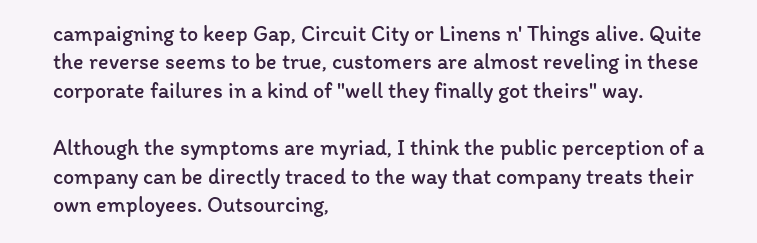campaigning to keep Gap, Circuit City or Linens n' Things alive. Quite the reverse seems to be true, customers are almost reveling in these corporate failures in a kind of "well they finally got theirs" way.

Although the symptoms are myriad, I think the public perception of a company can be directly traced to the way that company treats their own employees. Outsourcing,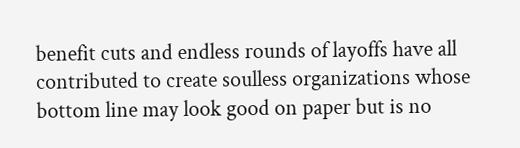benefit cuts and endless rounds of layoffs have all contributed to create soulless organizations whose bottom line may look good on paper but is no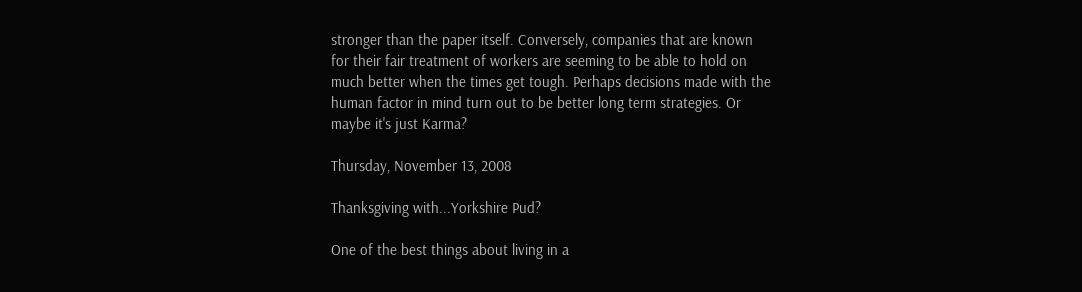stronger than the paper itself. Conversely, companies that are known for their fair treatment of workers are seeming to be able to hold on much better when the times get tough. Perhaps decisions made with the human factor in mind turn out to be better long term strategies. Or maybe it's just Karma?

Thursday, November 13, 2008

Thanksgiving with...Yorkshire Pud?

One of the best things about living in a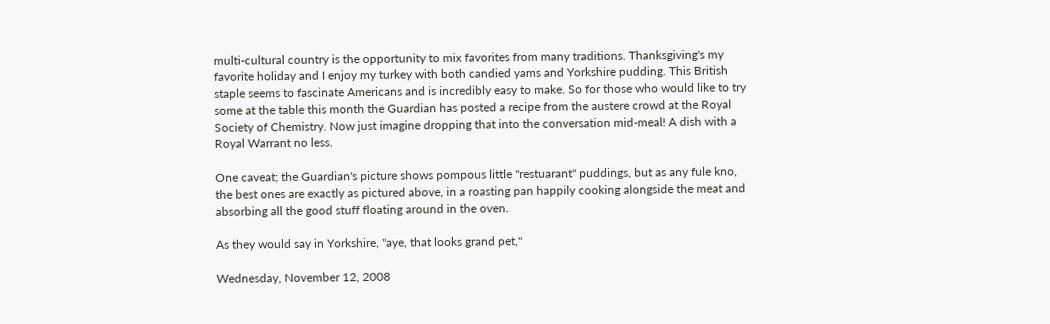multi-cultural country is the opportunity to mix favorites from many traditions. Thanksgiving's my favorite holiday and I enjoy my turkey with both candied yams and Yorkshire pudding. This British staple seems to fascinate Americans and is incredibly easy to make. So for those who would like to try some at the table this month the Guardian has posted a recipe from the austere crowd at the Royal Society of Chemistry. Now just imagine dropping that into the conversation mid-meal! A dish with a Royal Warrant no less.

One caveat; the Guardian's picture shows pompous little "restuarant" puddings, but as any fule kno, the best ones are exactly as pictured above, in a roasting pan happily cooking alongside the meat and absorbing all the good stuff floating around in the oven.

As they would say in Yorkshire, "aye, that looks grand pet,"

Wednesday, November 12, 2008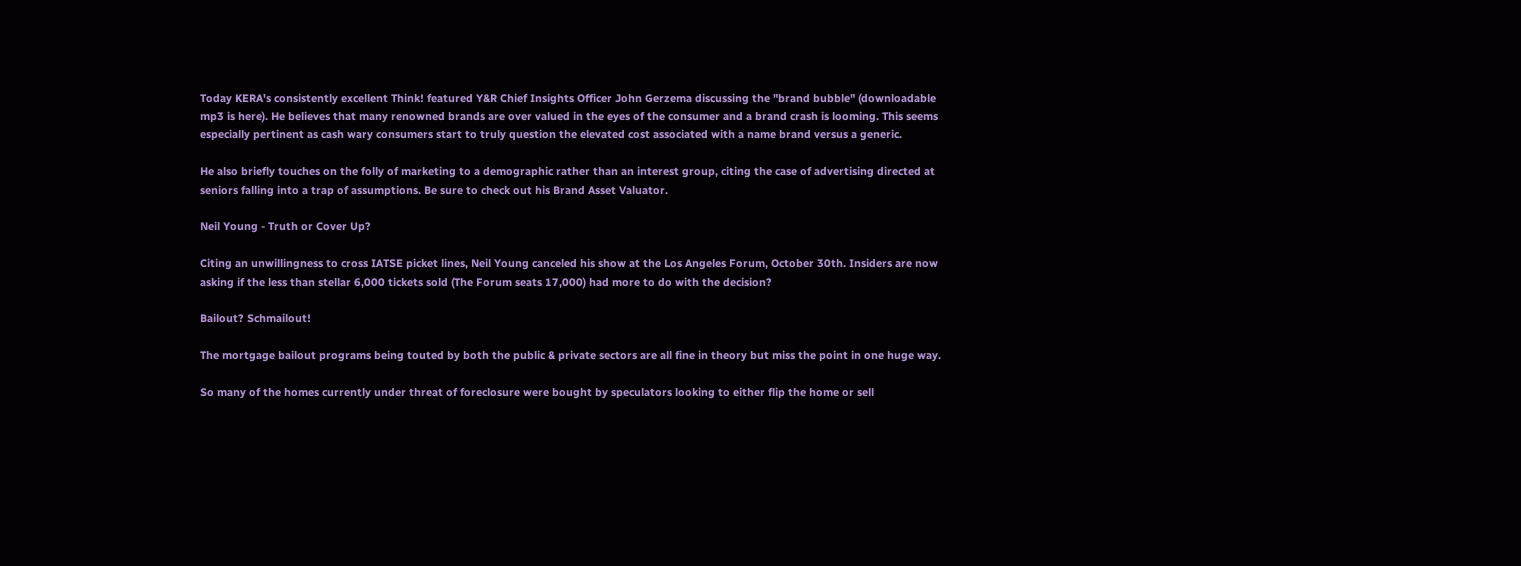Today KERA's consistently excellent Think! featured Y&R Chief Insights Officer John Gerzema discussing the "brand bubble" (downloadable mp3 is here). He believes that many renowned brands are over valued in the eyes of the consumer and a brand crash is looming. This seems especially pertinent as cash wary consumers start to truly question the elevated cost associated with a name brand versus a generic.

He also briefly touches on the folly of marketing to a demographic rather than an interest group, citing the case of advertising directed at seniors falling into a trap of assumptions. Be sure to check out his Brand Asset Valuator.

Neil Young - Truth or Cover Up?

Citing an unwillingness to cross IATSE picket lines, Neil Young canceled his show at the Los Angeles Forum, October 30th. Insiders are now asking if the less than stellar 6,000 tickets sold (The Forum seats 17,000) had more to do with the decision?

Bailout? Schmailout!

The mortgage bailout programs being touted by both the public & private sectors are all fine in theory but miss the point in one huge way.

So many of the homes currently under threat of foreclosure were bought by speculators looking to either flip the home or sell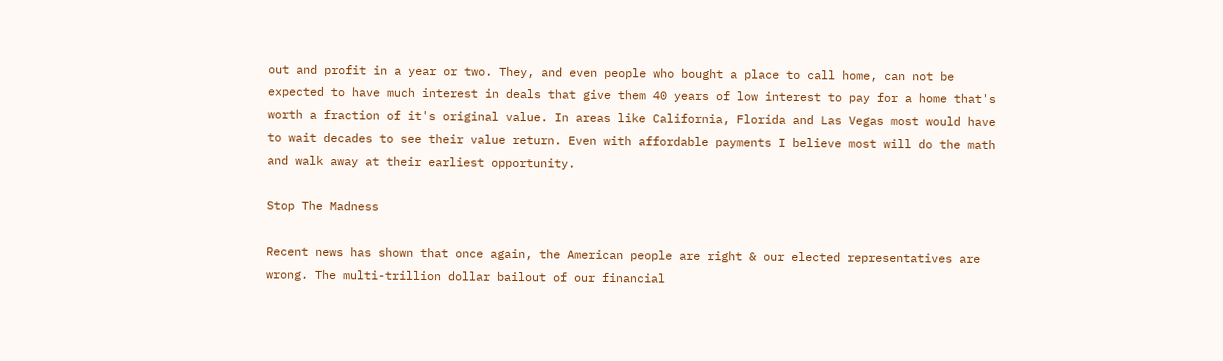out and profit in a year or two. They, and even people who bought a place to call home, can not be expected to have much interest in deals that give them 40 years of low interest to pay for a home that's worth a fraction of it's original value. In areas like California, Florida and Las Vegas most would have to wait decades to see their value return. Even with affordable payments I believe most will do the math and walk away at their earliest opportunity.

Stop The Madness

Recent news has shown that once again, the American people are right & our elected representatives are wrong. The multi-trillion dollar bailout of our financial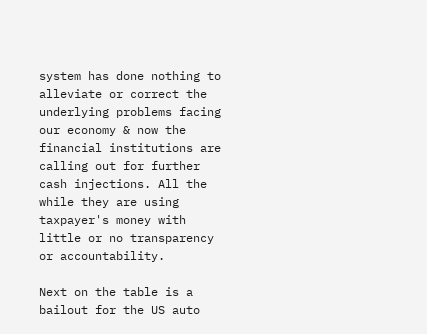system has done nothing to alleviate or correct the underlying problems facing our economy & now the financial institutions are calling out for further cash injections. All the while they are using taxpayer's money with little or no transparency or accountability.

Next on the table is a bailout for the US auto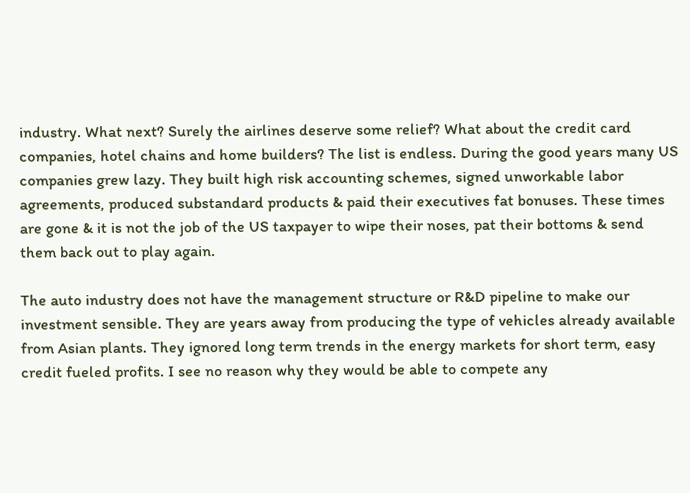industry. What next? Surely the airlines deserve some relief? What about the credit card companies, hotel chains and home builders? The list is endless. During the good years many US companies grew lazy. They built high risk accounting schemes, signed unworkable labor agreements, produced substandard products & paid their executives fat bonuses. These times are gone & it is not the job of the US taxpayer to wipe their noses, pat their bottoms & send them back out to play again.

The auto industry does not have the management structure or R&D pipeline to make our investment sensible. They are years away from producing the type of vehicles already available from Asian plants. They ignored long term trends in the energy markets for short term, easy credit fueled profits. I see no reason why they would be able to compete any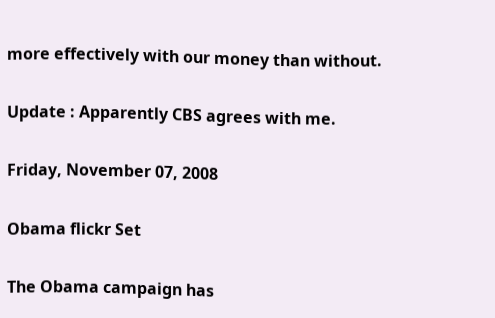more effectively with our money than without.

Update : Apparently CBS agrees with me.

Friday, November 07, 2008

Obama flickr Set

The Obama campaign has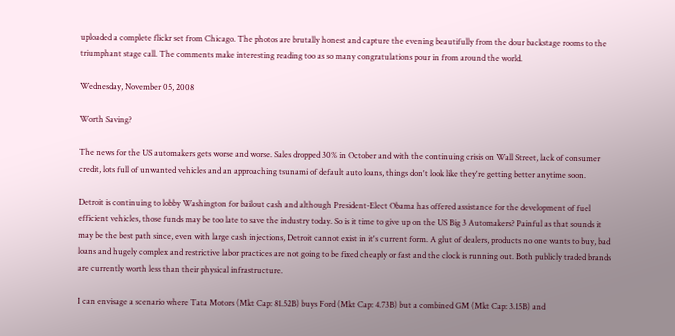uploaded a complete flickr set from Chicago. The photos are brutally honest and capture the evening beautifully from the dour backstage rooms to the triumphant stage call. The comments make interesting reading too as so many congratulations pour in from around the world.

Wednesday, November 05, 2008

Worth Saving?

The news for the US automakers gets worse and worse. Sales dropped 30% in October and with the continuing crisis on Wall Street, lack of consumer credit, lots full of unwanted vehicles and an approaching tsunami of default auto loans, things don't look like they're getting better anytime soon.

Detroit is continuing to lobby Washington for bailout cash and although President-Elect Obama has offered assistance for the development of fuel efficient vehicles, those funds may be too late to save the industry today. So is it time to give up on the US Big 3 Automakers? Painful as that sounds it may be the best path since, even with large cash injections, Detroit cannot exist in it's current form. A glut of dealers, products no one wants to buy, bad loans and hugely complex and restrictive labor practices are not going to be fixed cheaply or fast and the clock is running out. Both publicly traded brands are currently worth less than their physical infrastructure.

I can envisage a scenario where Tata Motors (Mkt Cap: 81.52B) buys Ford (Mkt Cap: 4.73B) but a combined GM (Mkt Cap: 3.15B) and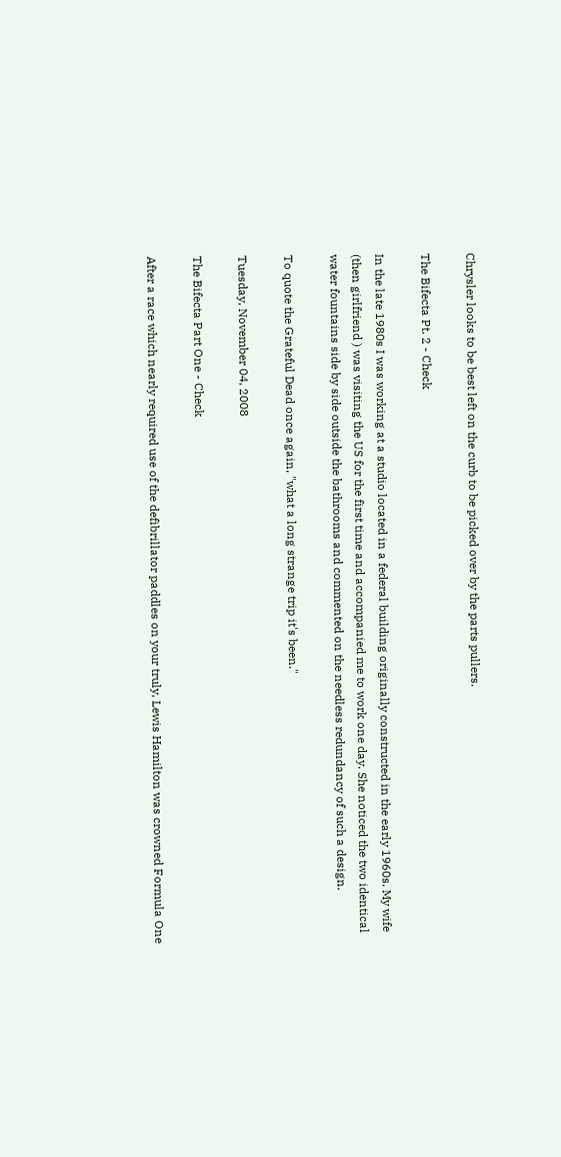Chrysler looks to be best left on the curb to be picked over by the parts pullers.

The Bifecta Pt. 2 - Check

In the late 1980s I was working at a studio located in a federal building originally constructed in the early 1960s. My wife (then girlfriend ) was visiting the US for the first time and accompanied me to work one day. She noticed the two identical water fountains side by side outside the bathrooms and commented on the needless redundancy of such a design.

To quote the Grateful Dead once again, "what a long strange trip it's been."

Tuesday, November 04, 2008

The Bifecta Part One - Check

After a race which nearly required use of the defibrillator paddles on your truly, Lewis Hamilton was crowned Formula One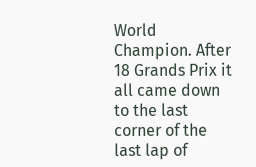World Champion. After 18 Grands Prix it all came down to the last corner of the last lap of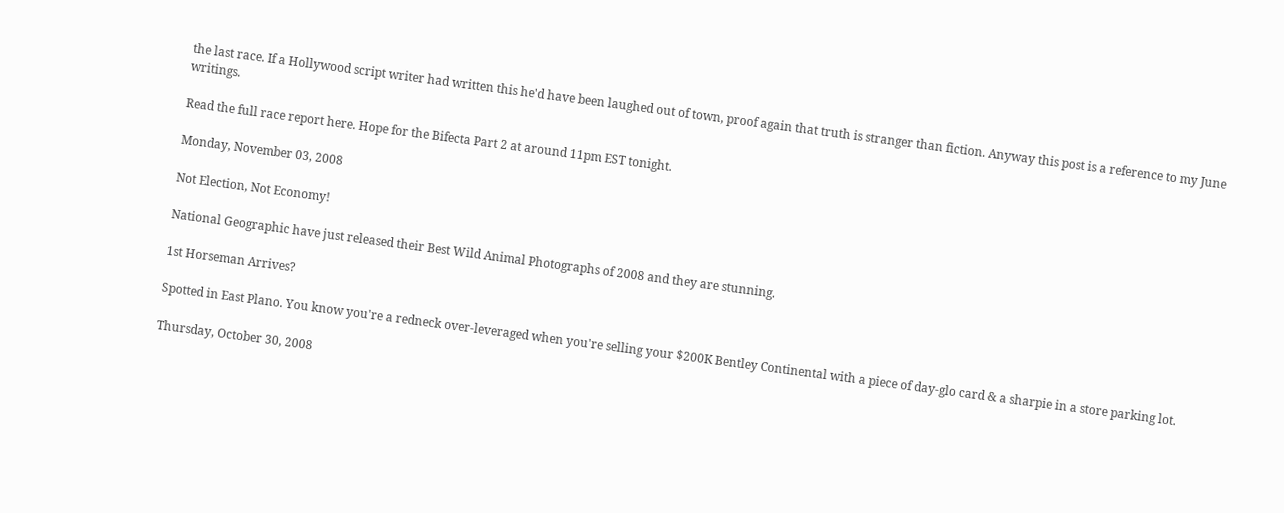the last race. If a Hollywood script writer had written this he'd have been laughed out of town, proof again that truth is stranger than fiction. Anyway this post is a reference to my June writings.

Read the full race report here. Hope for the Bifecta Part 2 at around 11pm EST tonight.

Monday, November 03, 2008

Not Election, Not Economy!

National Geographic have just released their Best Wild Animal Photographs of 2008 and they are stunning.

1st Horseman Arrives?

Spotted in East Plano. You know you're a redneck over-leveraged when you're selling your $200K Bentley Continental with a piece of day-glo card & a sharpie in a store parking lot.

Thursday, October 30, 2008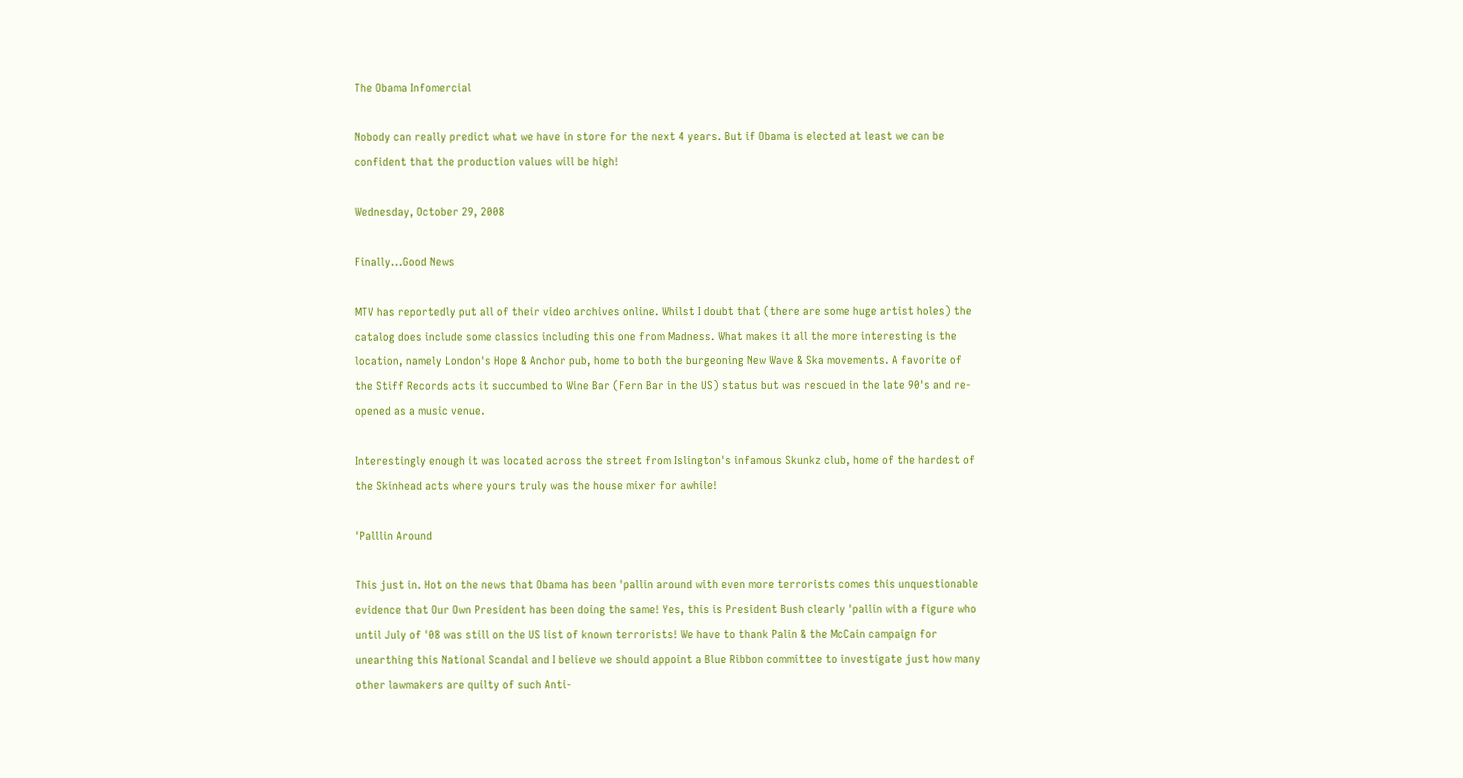The Obama Infomercial

Nobody can really predict what we have in store for the next 4 years. But if Obama is elected at least we can be confident that the production values will be high!

Wednesday, October 29, 2008

Finally...Good News

MTV has reportedly put all of their video archives online. Whilst I doubt that (there are some huge artist holes) the catalog does include some classics including this one from Madness. What makes it all the more interesting is the location, namely London's Hope & Anchor pub, home to both the burgeoning New Wave & Ska movements. A favorite of the Stiff Records acts it succumbed to Wine Bar (Fern Bar in the US) status but was rescued in the late 90's and re-opened as a music venue.

Interestingly enough it was located across the street from Islington's infamous Skunkz club, home of the hardest of the Skinhead acts where yours truly was the house mixer for awhile!

'Palllin Around

This just in. Hot on the news that Obama has been 'pallin around with even more terrorists comes this unquestionable evidence that Our Own President has been doing the same! Yes, this is President Bush clearly 'pallin with a figure who until July of '08 was still on the US list of known terrorists! We have to thank Palin & the McCain campaign for unearthing this National Scandal and I believe we should appoint a Blue Ribbon committee to investigate just how many other lawmakers are quilty of such Anti-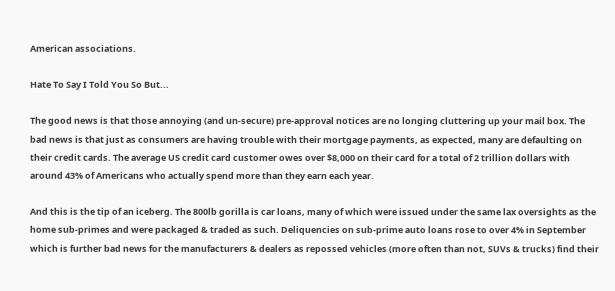American associations.

Hate To Say I Told You So But...

The good news is that those annoying (and un-secure) pre-approval notices are no longing cluttering up your mail box. The bad news is that just as consumers are having trouble with their mortgage payments, as expected, many are defaulting on their credit cards. The average US credit card customer owes over $8,000 on their card for a total of 2 trillion dollars with around 43% of Americans who actually spend more than they earn each year.

And this is the tip of an iceberg. The 800lb gorilla is car loans, many of which were issued under the same lax oversights as the home sub-primes and were packaged & traded as such. Deliquencies on sub-prime auto loans rose to over 4% in September which is further bad news for the manufacturers & dealers as repossed vehicles (more often than not, SUVs & trucks) find their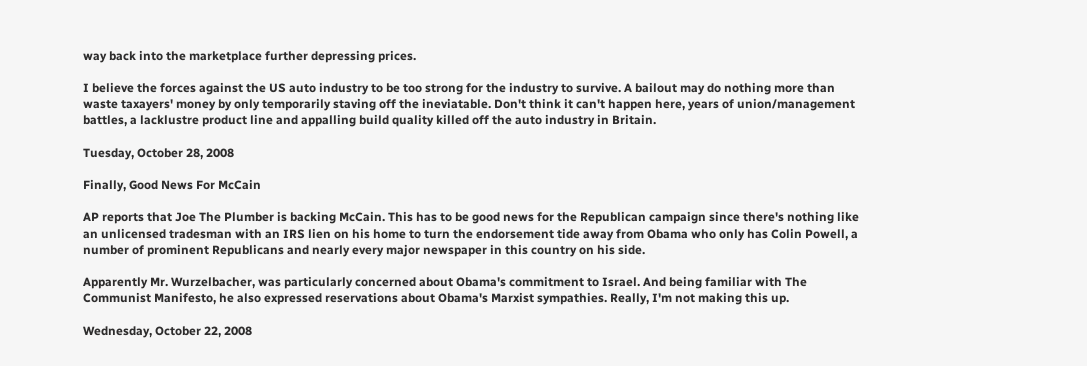way back into the marketplace further depressing prices.

I believe the forces against the US auto industry to be too strong for the industry to survive. A bailout may do nothing more than waste taxayers' money by only temporarily staving off the ineviatable. Don't think it can't happen here, years of union/management battles, a lacklustre product line and appalling build quality killed off the auto industry in Britain.

Tuesday, October 28, 2008

Finally, Good News For McCain

AP reports that Joe The Plumber is backing McCain. This has to be good news for the Republican campaign since there's nothing like an unlicensed tradesman with an IRS lien on his home to turn the endorsement tide away from Obama who only has Colin Powell, a number of prominent Republicans and nearly every major newspaper in this country on his side.

Apparently Mr. Wurzelbacher, was particularly concerned about Obama's commitment to Israel. And being familiar with The Communist Manifesto, he also expressed reservations about Obama's Marxist sympathies. Really, I'm not making this up.

Wednesday, October 22, 2008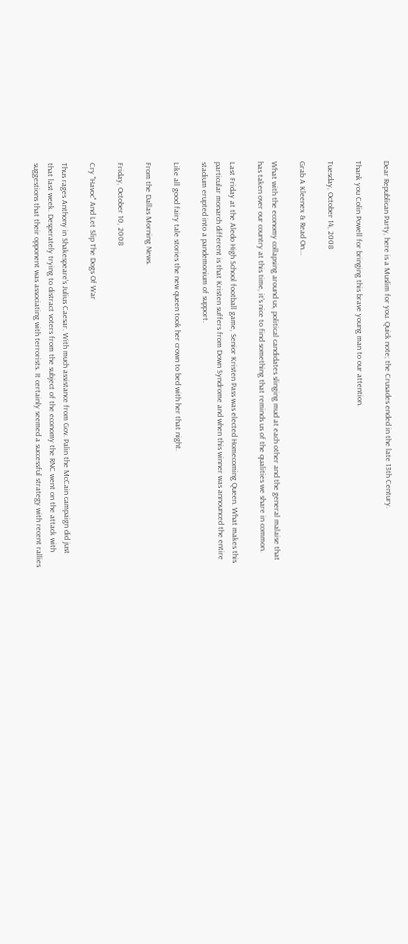Dear Republican Party, here is a Muslim for you. Quick note; the Crusades ended in the late 13th Century.

Thank you Colin Powell for bringing this brave young man to our attention.

Tuesday, October 14, 2008

Grab A Kleenex & Read On...

What with the economy collapsing around us, political candidates slinging mud at each other and the general malaise that has taken over our country at this time, it's nice to find something that reminds us of the qualities we share in common.

Last Friday at the Aledo High School football game, Senior Kristen Pass was elected Homecoming Queen. What makes this particular monarch different is that Kristen suffers from Down Syndrome and when this winner was announced the entire stadium erupted into a pandemonium of support.

Like all good fairy tale stories the new queen took her crown to bed with her that night.

From the Dallas Morning News.

Friday, October 10, 2008

Cry "Havoc" And Let Slip The Dogs Of War

Thus rages Anthony in Shakespeare's Julius Caesar. With much assistance from Gov. Palin the McCain campaign did just that last week. Desperately trying to distract voters from the subject of the economy the RNC went on the attack with suggestions that their opponent was associating with terrorists. It certainly seemed a successful strategy with recent rallies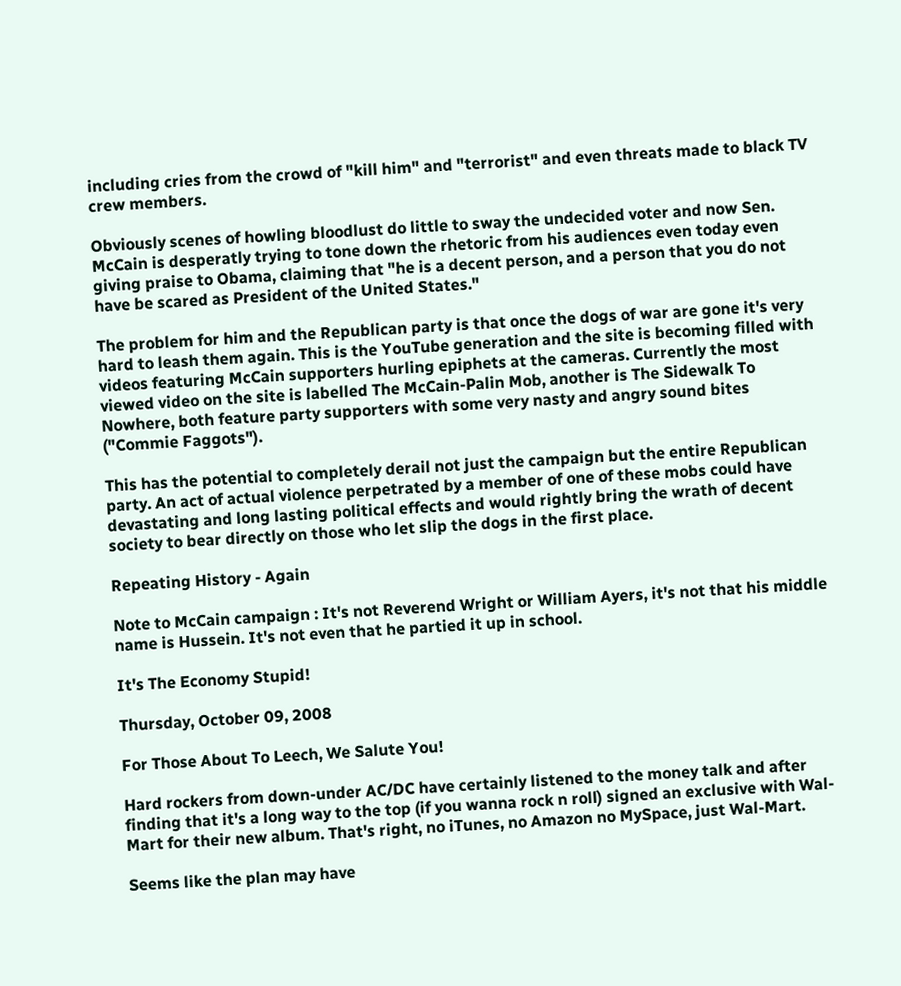including cries from the crowd of "kill him" and "terrorist" and even threats made to black TV crew members.

Obviously scenes of howling bloodlust do little to sway the undecided voter and now Sen. McCain is desperatly trying to tone down the rhetoric from his audiences even today even giving praise to Obama, claiming that "he is a decent person, and a person that you do not have be scared as President of the United States."

The problem for him and the Republican party is that once the dogs of war are gone it's very hard to leash them again. This is the YouTube generation and the site is becoming filled with videos featuring McCain supporters hurling epiphets at the cameras. Currently the most viewed video on the site is labelled The McCain-Palin Mob, another is The Sidewalk To Nowhere, both feature party supporters with some very nasty and angry sound bites ("Commie Faggots").

This has the potential to completely derail not just the campaign but the entire Republican party. An act of actual violence perpetrated by a member of one of these mobs could have devastating and long lasting political effects and would rightly bring the wrath of decent society to bear directly on those who let slip the dogs in the first place.

Repeating History - Again

Note to McCain campaign : It's not Reverend Wright or William Ayers, it's not that his middle name is Hussein. It's not even that he partied it up in school.

It's The Economy Stupid!

Thursday, October 09, 2008

For Those About To Leech, We Salute You!

Hard rockers from down-under AC/DC have certainly listened to the money talk and after finding that it's a long way to the top (if you wanna rock n roll) signed an exclusive with Wal-Mart for their new album. That's right, no iTunes, no Amazon no MySpace, just Wal-Mart.

Seems like the plan may have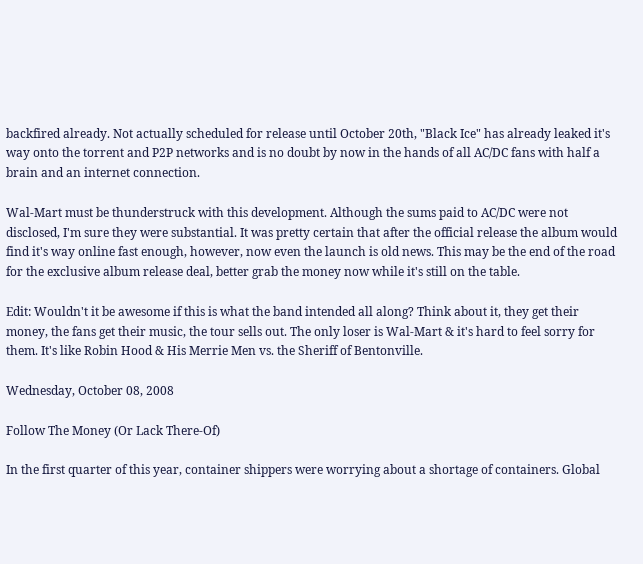backfired already. Not actually scheduled for release until October 20th, "Black Ice" has already leaked it's way onto the torrent and P2P networks and is no doubt by now in the hands of all AC/DC fans with half a brain and an internet connection.

Wal-Mart must be thunderstruck with this development. Although the sums paid to AC/DC were not disclosed, I'm sure they were substantial. It was pretty certain that after the official release the album would find it's way online fast enough, however, now even the launch is old news. This may be the end of the road for the exclusive album release deal, better grab the money now while it's still on the table.

Edit: Wouldn't it be awesome if this is what the band intended all along? Think about it, they get their money, the fans get their music, the tour sells out. The only loser is Wal-Mart & it's hard to feel sorry for them. It's like Robin Hood & His Merrie Men vs. the Sheriff of Bentonville.

Wednesday, October 08, 2008

Follow The Money (Or Lack There-Of)

In the first quarter of this year, container shippers were worrying about a shortage of containers. Global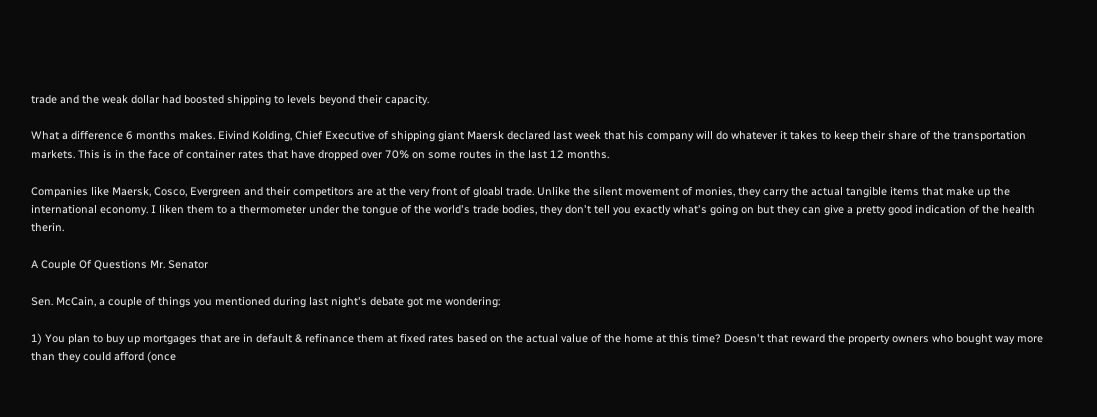trade and the weak dollar had boosted shipping to levels beyond their capacity.

What a difference 6 months makes. Eivind Kolding, Chief Executive of shipping giant Maersk declared last week that his company will do whatever it takes to keep their share of the transportation markets. This is in the face of container rates that have dropped over 70% on some routes in the last 12 months.

Companies like Maersk, Cosco, Evergreen and their competitors are at the very front of gloabl trade. Unlike the silent movement of monies, they carry the actual tangible items that make up the international economy. I liken them to a thermometer under the tongue of the world's trade bodies, they don't tell you exactly what's going on but they can give a pretty good indication of the health therin.

A Couple Of Questions Mr. Senator

Sen. McCain, a couple of things you mentioned during last night's debate got me wondering:

1) You plan to buy up mortgages that are in default & refinance them at fixed rates based on the actual value of the home at this time? Doesn't that reward the property owners who bought way more than they could afford (once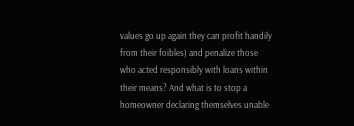values go up again they can profit handily from their foibles) and penalize those who acted responsibly with loans within their means? And what is to stop a homeowner declaring themselves unable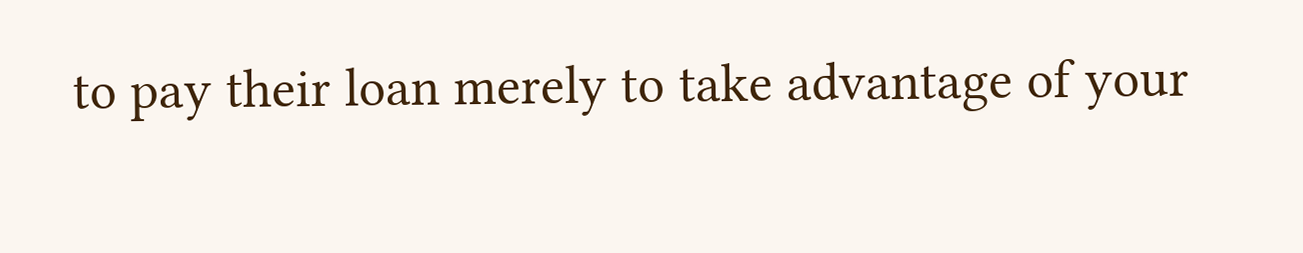to pay their loan merely to take advantage of your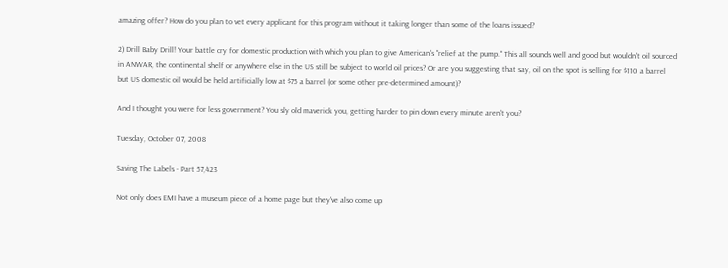amazing offer? How do you plan to vet every applicant for this program without it taking longer than some of the loans issued?

2) Drill Baby Drill! Your battle cry for domestic production with which you plan to give American's "relief at the pump." This all sounds well and good but wouldn't oil sourced in ANWAR, the continental shelf or anywhere else in the US still be subject to world oil prices? Or are you suggesting that say, oil on the spot is selling for $110 a barrel but US domestic oil would be held artificially low at $75 a barrel (or some other pre-determined amount)?

And I thought you were for less government? You sly old maverick you, getting harder to pin down every minute aren't you?

Tuesday, October 07, 2008

Saving The Labels - Part 57,423

Not only does EMI have a museum piece of a home page but they've also come up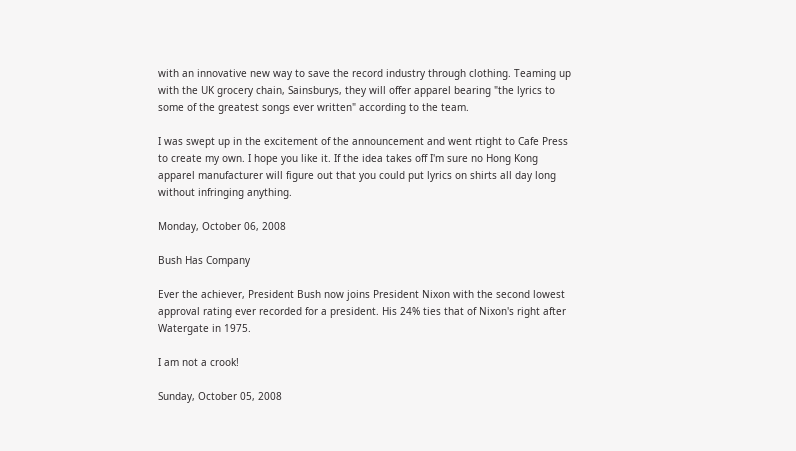with an innovative new way to save the record industry through clothing. Teaming up with the UK grocery chain, Sainsburys, they will offer apparel bearing "the lyrics to some of the greatest songs ever written" according to the team.

I was swept up in the excitement of the announcement and went rtight to Cafe Press to create my own. I hope you like it. If the idea takes off I'm sure no Hong Kong apparel manufacturer will figure out that you could put lyrics on shirts all day long without infringing anything.

Monday, October 06, 2008

Bush Has Company

Ever the achiever, President Bush now joins President Nixon with the second lowest approval rating ever recorded for a president. His 24% ties that of Nixon's right after Watergate in 1975.

I am not a crook!

Sunday, October 05, 2008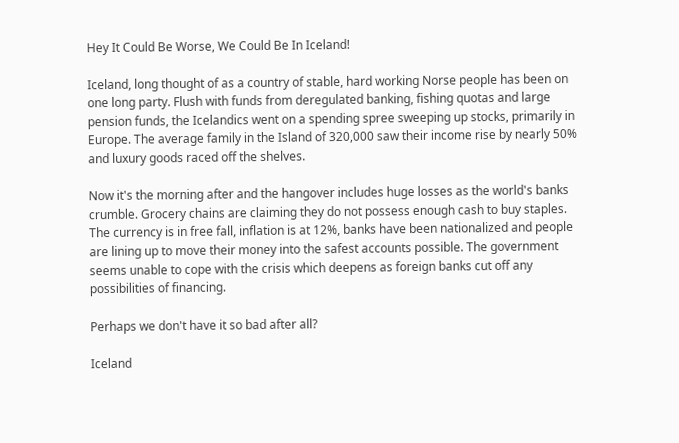Hey It Could Be Worse, We Could Be In Iceland!

Iceland, long thought of as a country of stable, hard working Norse people has been on one long party. Flush with funds from deregulated banking, fishing quotas and large pension funds, the Icelandics went on a spending spree sweeping up stocks, primarily in Europe. The average family in the Island of 320,000 saw their income rise by nearly 50% and luxury goods raced off the shelves.

Now it's the morning after and the hangover includes huge losses as the world's banks crumble. Grocery chains are claiming they do not possess enough cash to buy staples. The currency is in free fall, inflation is at 12%, banks have been nationalized and people are lining up to move their money into the safest accounts possible. The government seems unable to cope with the crisis which deepens as foreign banks cut off any possibilities of financing.

Perhaps we don't have it so bad after all?

Iceland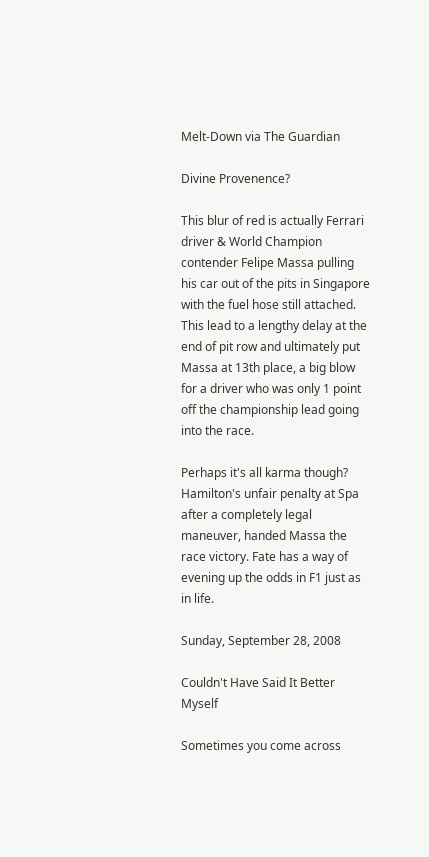Melt-Down via The Guardian

Divine Provenence?

This blur of red is actually Ferrari driver & World Champion contender Felipe Massa pulling his car out of the pits in Singapore with the fuel hose still attached. This lead to a lengthy delay at the end of pit row and ultimately put Massa at 13th place, a big blow for a driver who was only 1 point off the championship lead going into the race.

Perhaps it's all karma though? Hamilton's unfair penalty at Spa after a completely legal maneuver, handed Massa the race victory. Fate has a way of evening up the odds in F1 just as in life.

Sunday, September 28, 2008

Couldn't Have Said It Better Myself

Sometimes you come across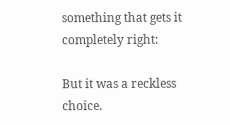something that gets it completely right:

But it was a reckless choice.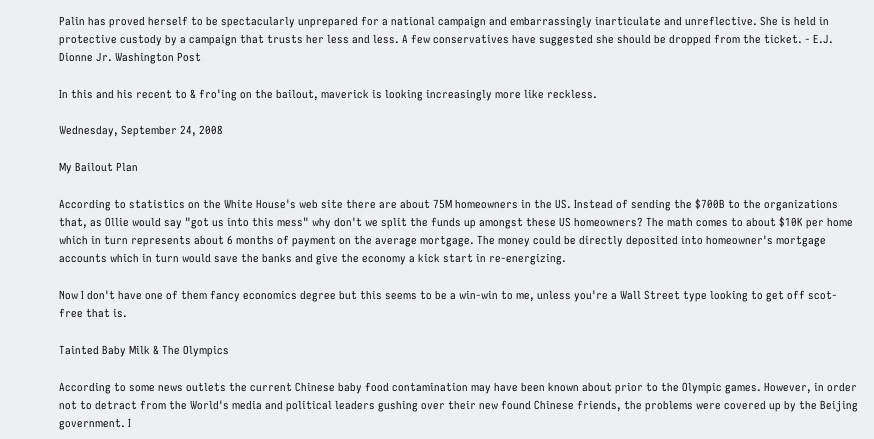Palin has proved herself to be spectacularly unprepared for a national campaign and embarrassingly inarticulate and unreflective. She is held in protective custody by a campaign that trusts her less and less. A few conservatives have suggested she should be dropped from the ticket. - E.J. Dionne Jr. Washington Post

In this and his recent to & fro'ing on the bailout, maverick is looking increasingly more like reckless.

Wednesday, September 24, 2008

My Bailout Plan

According to statistics on the White House's web site there are about 75M homeowners in the US. Instead of sending the $700B to the organizations that, as Ollie would say "got us into this mess" why don't we split the funds up amongst these US homeowners? The math comes to about $10K per home which in turn represents about 6 months of payment on the average mortgage. The money could be directly deposited into homeowner's mortgage accounts which in turn would save the banks and give the economy a kick start in re-energizing.

Now I don't have one of them fancy economics degree but this seems to be a win-win to me, unless you're a Wall Street type looking to get off scot-free that is.

Tainted Baby Milk & The Olympics

According to some news outlets the current Chinese baby food contamination may have been known about prior to the Olympic games. However, in order not to detract from the World's media and political leaders gushing over their new found Chinese friends, the problems were covered up by the Beijing government. I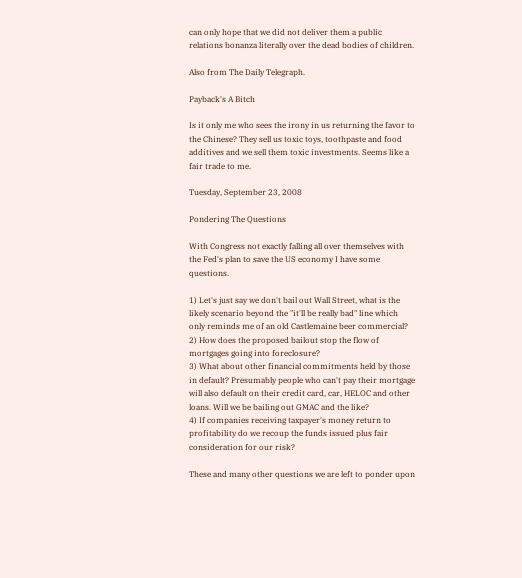can only hope that we did not deliver them a public relations bonanza literally over the dead bodies of children.

Also from The Daily Telegraph.

Payback's A Bitch

Is it only me who sees the irony in us returning the favor to the Chinese? They sell us toxic toys, toothpaste and food additives and we sell them toxic investments. Seems like a fair trade to me.

Tuesday, September 23, 2008

Pondering The Questions

With Congress not exactly falling all over themselves with the Fed's plan to save the US economy I have some questions.

1) Let's just say we don't bail out Wall Street, what is the likely scenario beyond the "it'll be really bad" line which only reminds me of an old Castlemaine beer commercial?
2) How does the proposed bailout stop the flow of mortgages going into foreclosure?
3) What about other financial commitments held by those in default? Presumably people who can't pay their mortgage will also default on their credit card, car, HELOC and other loans. Will we be bailing out GMAC and the like?
4) If companies receiving taxpayer's money return to profitability do we recoup the funds issued plus fair consideration for our risk?

These and many other questions we are left to ponder upon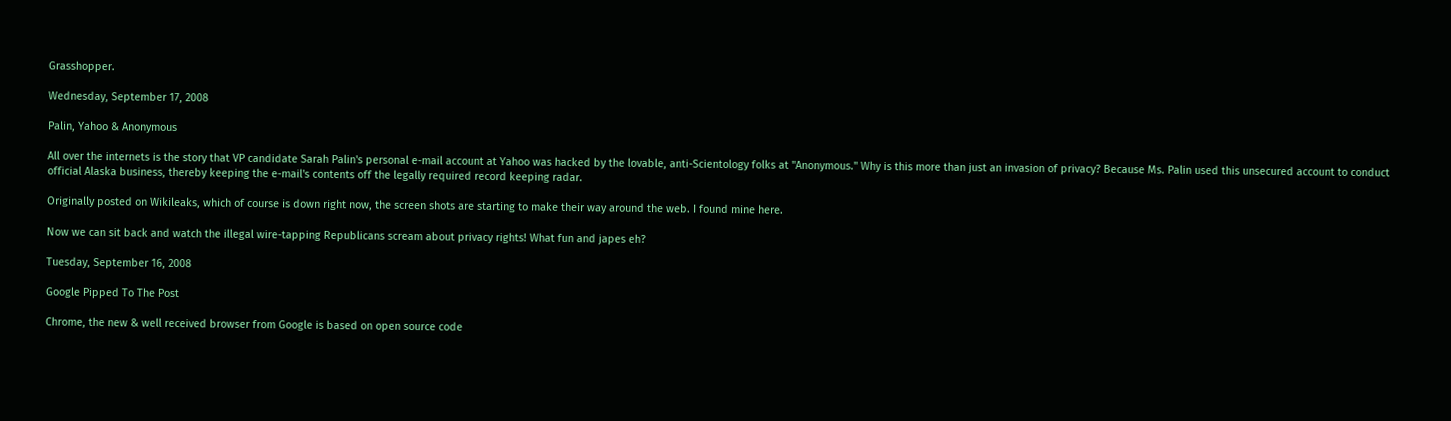Grasshopper.

Wednesday, September 17, 2008

Palin, Yahoo & Anonymous

All over the internets is the story that VP candidate Sarah Palin's personal e-mail account at Yahoo was hacked by the lovable, anti-Scientology folks at "Anonymous." Why is this more than just an invasion of privacy? Because Ms. Palin used this unsecured account to conduct official Alaska business, thereby keeping the e-mail's contents off the legally required record keeping radar.

Originally posted on Wikileaks, which of course is down right now, the screen shots are starting to make their way around the web. I found mine here.

Now we can sit back and watch the illegal wire-tapping Republicans scream about privacy rights! What fun and japes eh?

Tuesday, September 16, 2008

Google Pipped To The Post

Chrome, the new & well received browser from Google is based on open source code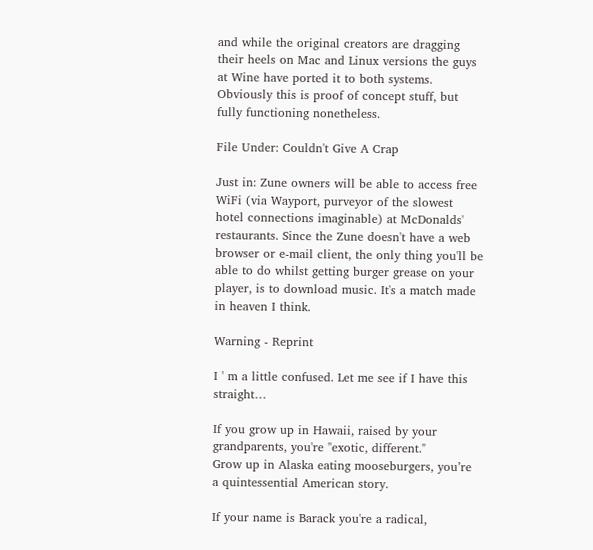and while the original creators are dragging their heels on Mac and Linux versions the guys at Wine have ported it to both systems. Obviously this is proof of concept stuff, but fully functioning nonetheless.

File Under: Couldn't Give A Crap

Just in: Zune owners will be able to access free WiFi (via Wayport, purveyor of the slowest hotel connections imaginable) at McDonalds' restaurants. Since the Zune doesn't have a web browser or e-mail client, the only thing you'll be able to do whilst getting burger grease on your player, is to download music. It's a match made in heaven I think.

Warning - Reprint

I ' m a little confused. Let me see if I have this straight…

If you grow up in Hawaii, raised by your grandparents, you're "exotic, different."
Grow up in Alaska eating mooseburgers, you’re a quintessential American story.

If your name is Barack you're a radical,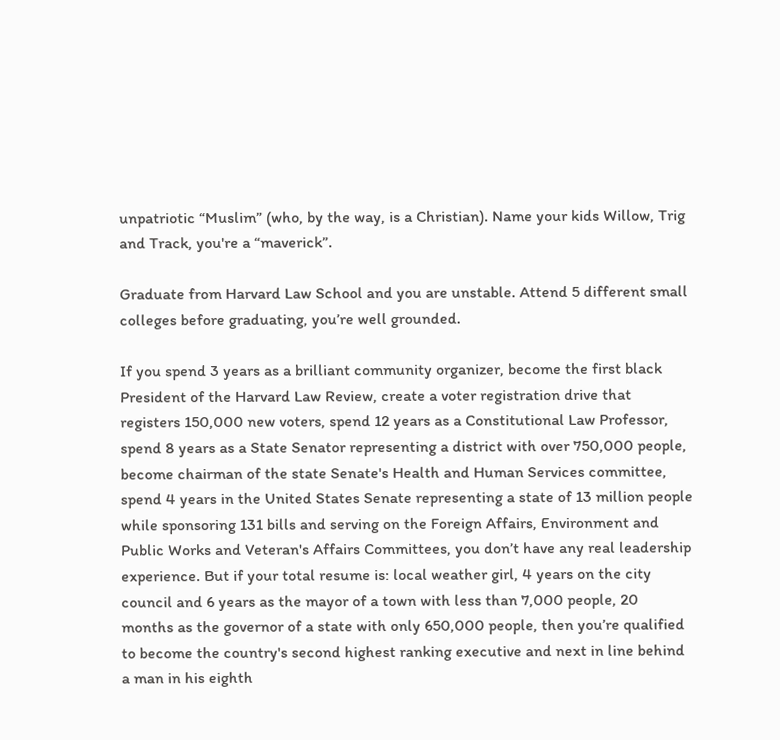unpatriotic “Muslim” (who, by the way, is a Christian). Name your kids Willow, Trig and Track, you're a “maverick”.

Graduate from Harvard Law School and you are unstable. Attend 5 different small colleges before graduating, you’re well grounded.

If you spend 3 years as a brilliant community organizer, become the first black President of the Harvard Law Review, create a voter registration drive that registers 150,000 new voters, spend 12 years as a Constitutional Law Professor, spend 8 years as a State Senator representing a district with over 750,000 people, become chairman of the state Senate's Health and Human Services committee, spend 4 years in the United States Senate representing a state of 13 million people while sponsoring 131 bills and serving on the Foreign Affairs, Environment and Public Works and Veteran's Affairs Committees, you don’t have any real leadership experience. But if your total resume is: local weather girl, 4 years on the city council and 6 years as the mayor of a town with less than 7,000 people, 20 months as the governor of a state with only 650,000 people, then you’re qualified to become the country's second highest ranking executive and next in line behind a man in his eighth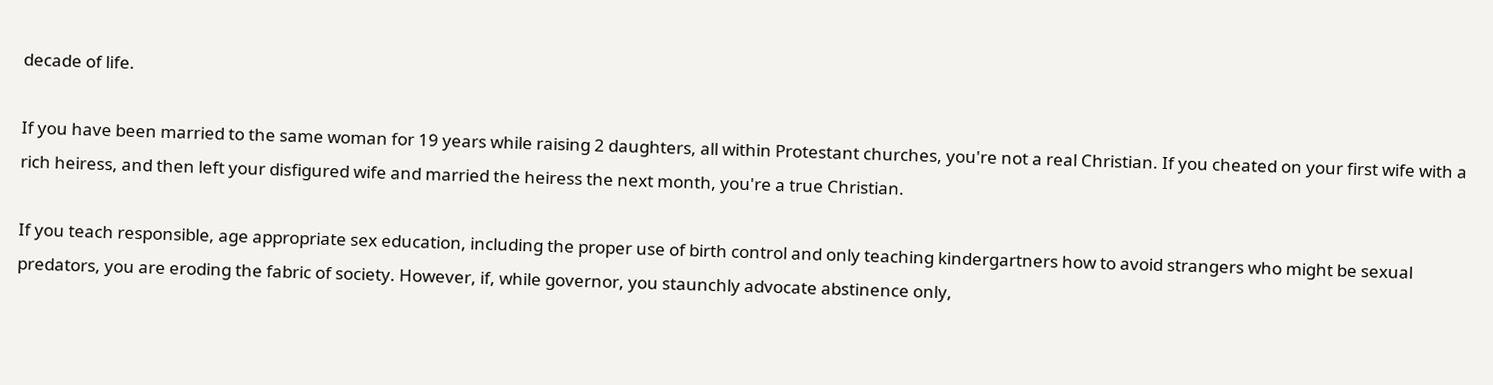decade of life.

If you have been married to the same woman for 19 years while raising 2 daughters, all within Protestant churches, you're not a real Christian. If you cheated on your first wife with a rich heiress, and then left your disfigured wife and married the heiress the next month, you're a true Christian.

If you teach responsible, age appropriate sex education, including the proper use of birth control and only teaching kindergartners how to avoid strangers who might be sexual predators, you are eroding the fabric of society. However, if, while governor, you staunchly advocate abstinence only,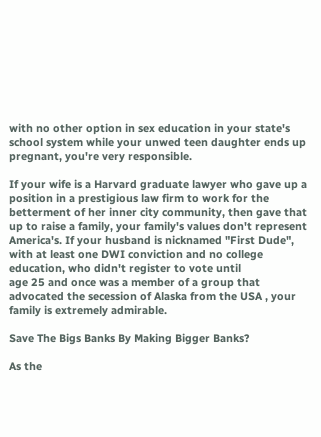with no other option in sex education in your state's school system while your unwed teen daughter ends up pregnant, you're very responsible.

If your wife is a Harvard graduate lawyer who gave up a position in a prestigious law firm to work for the betterment of her inner city community, then gave that up to raise a family, your family's values don't represent America's. If your husband is nicknamed "First Dude", with at least one DWI conviction and no college education, who didn't register to vote until
age 25 and once was a member of a group that advocated the secession of Alaska from the USA , your family is extremely admirable.

Save The Bigs Banks By Making Bigger Banks?

As the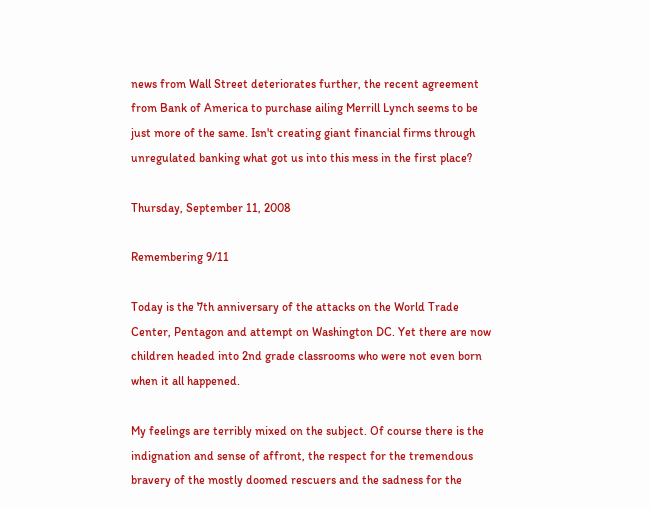news from Wall Street deteriorates further, the recent agreement from Bank of America to purchase ailing Merrill Lynch seems to be just more of the same. Isn't creating giant financial firms through unregulated banking what got us into this mess in the first place?

Thursday, September 11, 2008

Remembering 9/11

Today is the 7th anniversary of the attacks on the World Trade Center, Pentagon and attempt on Washington DC. Yet there are now children headed into 2nd grade classrooms who were not even born when it all happened.

My feelings are terribly mixed on the subject. Of course there is the indignation and sense of affront, the respect for the tremendous bravery of the mostly doomed rescuers and the sadness for the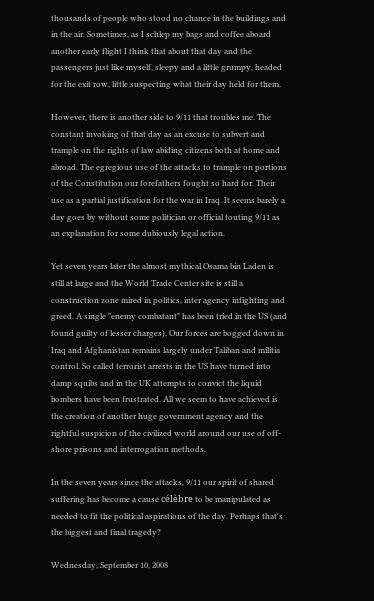thousands of people who stood no chance in the buildings and in the air. Sometimes, as I schlep my bags and coffee aboard another early flight I think that about that day and the passengers just like myself, sleepy and a little grumpy, headed for the exit row, little suspecting what their day held for them.

However, there is another side to 9/11 that troubles me. The constant invoking of that day as an excuse to subvert and trample on the rights of law abiding citizens both at home and abroad. The egregious use of the attacks to trample on portions of the Constitution our forefathers fought so hard for. Their use as a partial justification for the war in Iraq. It seems barely a day goes by without some politician or official touting 9/11 as an explanation for some dubiously legal action.

Yet seven years later the almost mythical Osama bin Laden is still at large and the World Trade Center site is still a construction zone mired in politics, inter agency infighting and greed. A single "enemy combatant" has been tried in the US (and found guilty of lesser charges). Our forces are bogged down in Iraq and Afghanistan remains largely under Taliban and militia control. So called terrorist arrests in the US have turned into damp squibs and in the UK attempts to convict the liquid bombers have been frustrated. All we seem to have achieved is the creation of another huge government agency and the rightful suspicion of the civilized world around our use of off-shore prisons and interrogation methods.

In the seven years since the attacks, 9/11 our spirit of shared suffering has become a cause célèbre to be manipulated as needed to fit the political aspirations of the day. Perhaps that's the biggest and final tragedy?

Wednesday, September 10, 2008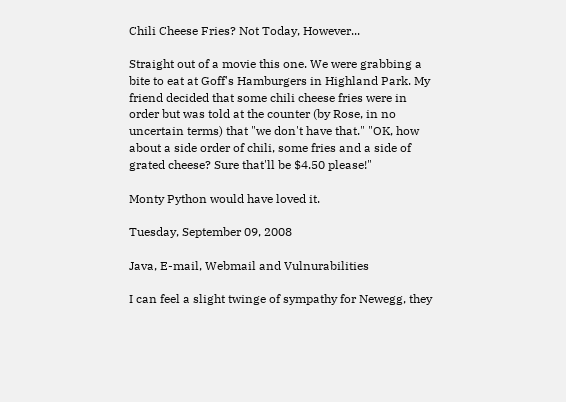Chili Cheese Fries? Not Today, However...

Straight out of a movie this one. We were grabbing a bite to eat at Goff's Hamburgers in Highland Park. My friend decided that some chili cheese fries were in order but was told at the counter (by Rose, in no uncertain terms) that "we don't have that." "OK, how about a side order of chili, some fries and a side of grated cheese? Sure that'll be $4.50 please!"

Monty Python would have loved it.

Tuesday, September 09, 2008

Java, E-mail, Webmail and Vulnurabilities

I can feel a slight twinge of sympathy for Newegg, they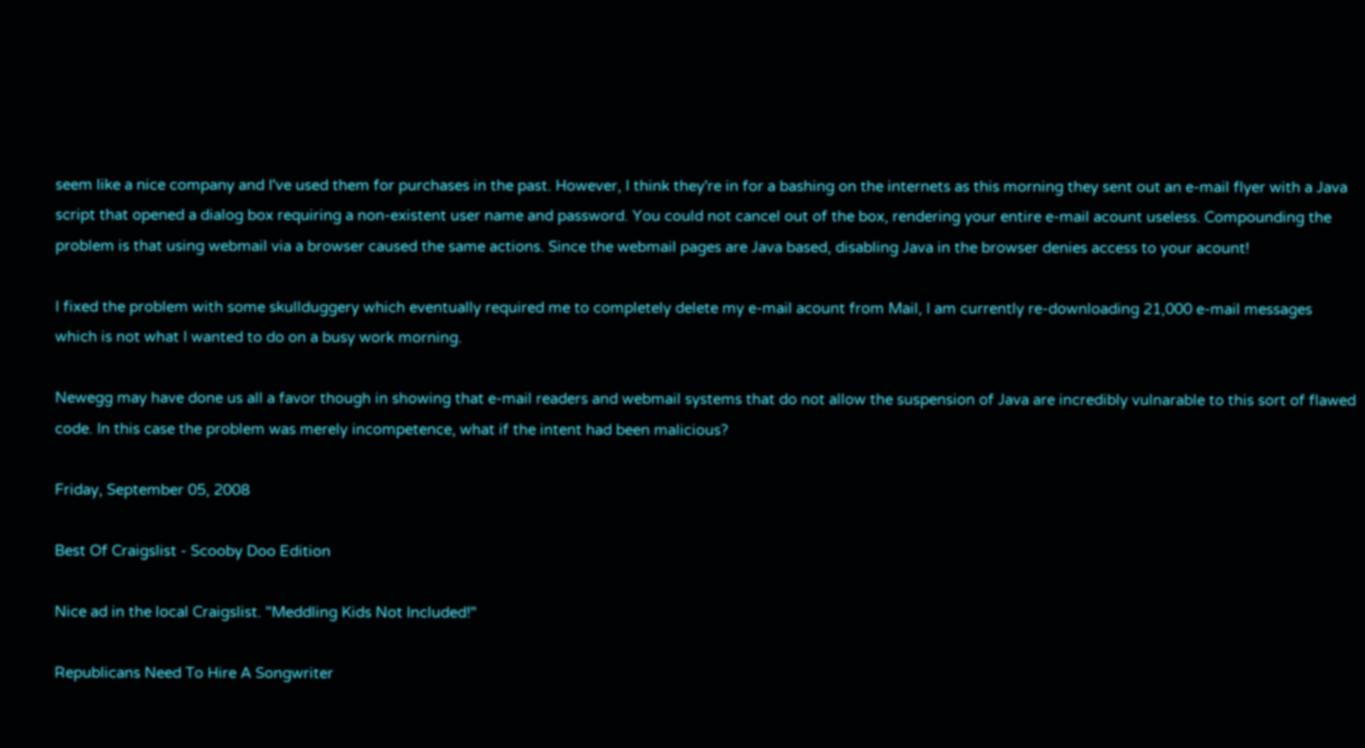seem like a nice company and I've used them for purchases in the past. However, I think they're in for a bashing on the internets as this morning they sent out an e-mail flyer with a Java script that opened a dialog box requiring a non-existent user name and password. You could not cancel out of the box, rendering your entire e-mail acount useless. Compounding the problem is that using webmail via a browser caused the same actions. Since the webmail pages are Java based, disabling Java in the browser denies access to your acount!

I fixed the problem with some skullduggery which eventually required me to completely delete my e-mail acount from Mail, I am currently re-downloading 21,000 e-mail messages which is not what I wanted to do on a busy work morning.

Newegg may have done us all a favor though in showing that e-mail readers and webmail systems that do not allow the suspension of Java are incredibly vulnarable to this sort of flawed code. In this case the problem was merely incompetence, what if the intent had been malicious?

Friday, September 05, 2008

Best Of Craigslist - Scooby Doo Edition

Nice ad in the local Craigslist. "Meddling Kids Not Included!"

Republicans Need To Hire A Songwriter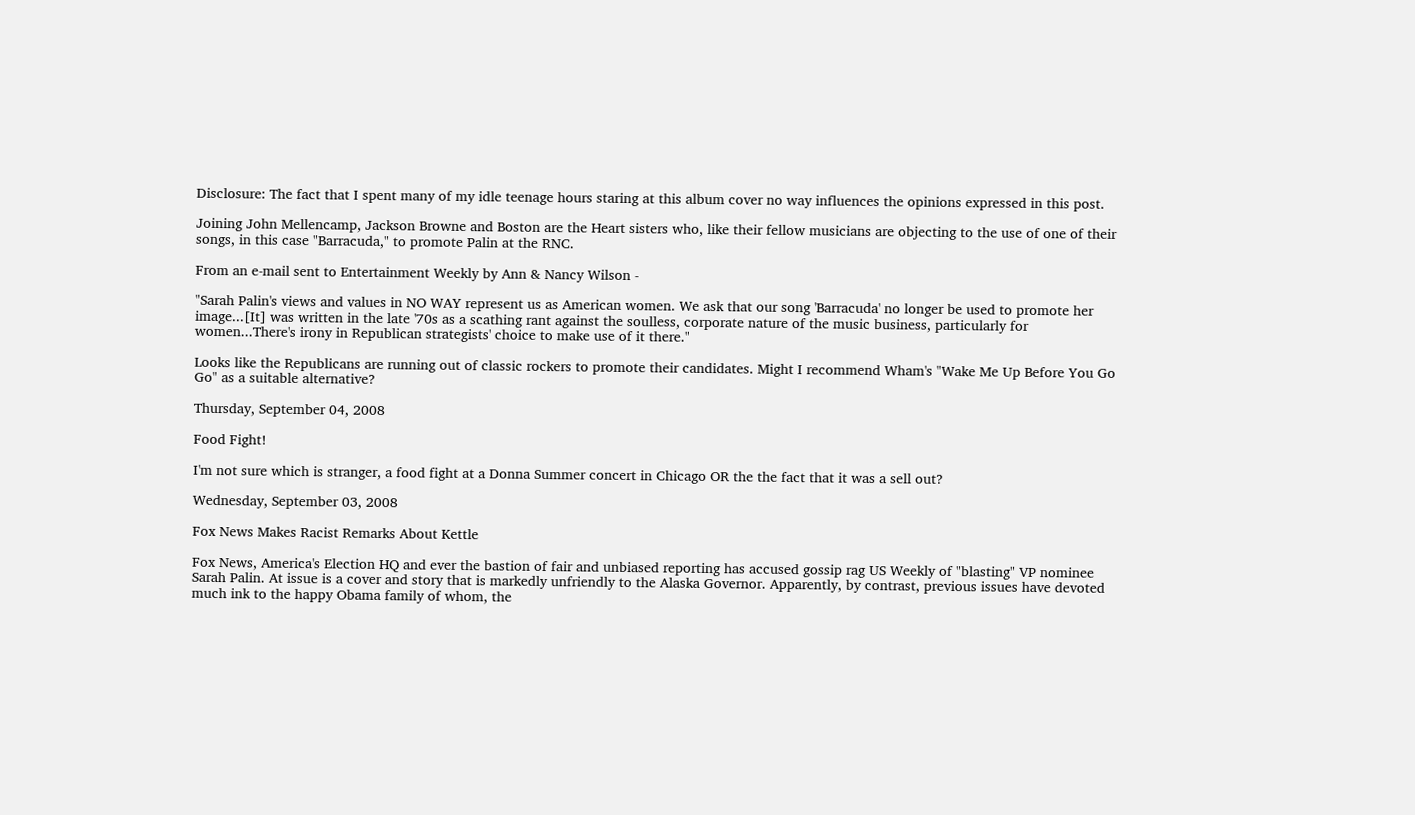Disclosure: The fact that I spent many of my idle teenage hours staring at this album cover no way influences the opinions expressed in this post.

Joining John Mellencamp, Jackson Browne and Boston are the Heart sisters who, like their fellow musicians are objecting to the use of one of their songs, in this case "Barracuda," to promote Palin at the RNC.

From an e-mail sent to Entertainment Weekly by Ann & Nancy Wilson -

"Sarah Palin's views and values in NO WAY represent us as American women. We ask that our song 'Barracuda' no longer be used to promote her image...[It] was written in the late '70s as a scathing rant against the soulless, corporate nature of the music business, particularly for women...There's irony in Republican strategists' choice to make use of it there."

Looks like the Republicans are running out of classic rockers to promote their candidates. Might I recommend Wham's "Wake Me Up Before You Go Go" as a suitable alternative?

Thursday, September 04, 2008

Food Fight!

I'm not sure which is stranger, a food fight at a Donna Summer concert in Chicago OR the the fact that it was a sell out?

Wednesday, September 03, 2008

Fox News Makes Racist Remarks About Kettle

Fox News, America's Election HQ and ever the bastion of fair and unbiased reporting has accused gossip rag US Weekly of "blasting" VP nominee Sarah Palin. At issue is a cover and story that is markedly unfriendly to the Alaska Governor. Apparently, by contrast, previous issues have devoted much ink to the happy Obama family of whom, the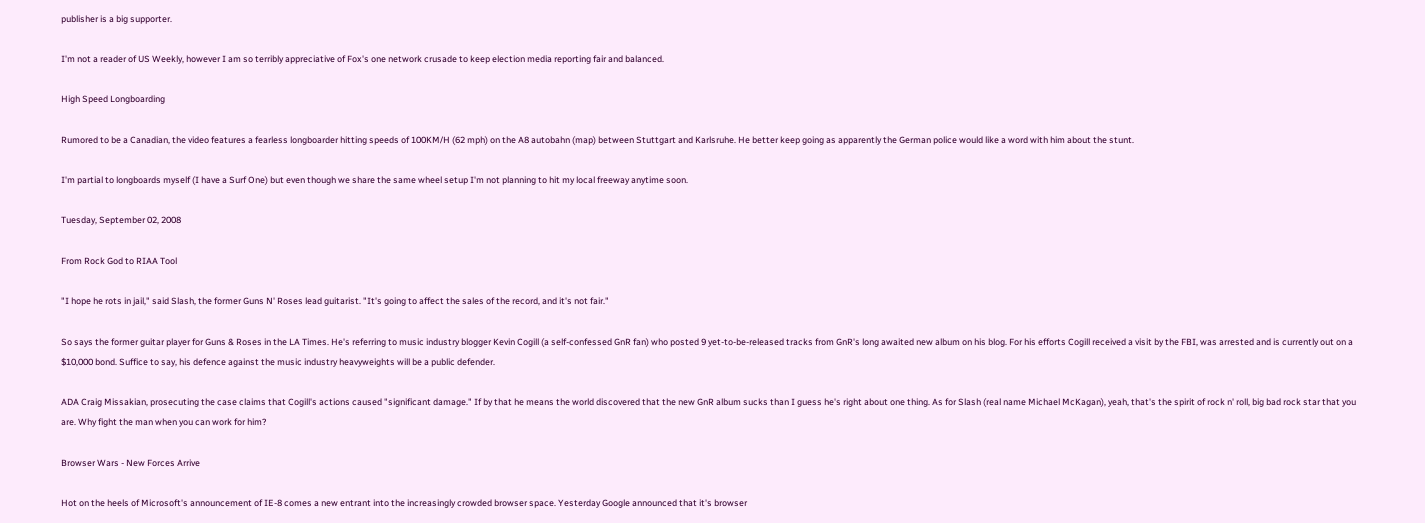publisher is a big supporter.

I'm not a reader of US Weekly, however I am so terribly appreciative of Fox's one network crusade to keep election media reporting fair and balanced.

High Speed Longboarding

Rumored to be a Canadian, the video features a fearless longboarder hitting speeds of 100KM/H (62 mph) on the A8 autobahn (map) between Stuttgart and Karlsruhe. He better keep going as apparently the German police would like a word with him about the stunt.

I'm partial to longboards myself (I have a Surf One) but even though we share the same wheel setup I'm not planning to hit my local freeway anytime soon.

Tuesday, September 02, 2008

From Rock God to RIAA Tool

"I hope he rots in jail," said Slash, the former Guns N' Roses lead guitarist. "It's going to affect the sales of the record, and it's not fair."

So says the former guitar player for Guns & Roses in the LA Times. He's referring to music industry blogger Kevin Cogill (a self-confessed GnR fan) who posted 9 yet-to-be-released tracks from GnR's long awaited new album on his blog. For his efforts Cogill received a visit by the FBI, was arrested and is currently out on a $10,000 bond. Suffice to say, his defence against the music industry heavyweights will be a public defender.

ADA Craig Missakian, prosecuting the case claims that Cogill's actions caused "significant damage." If by that he means the world discovered that the new GnR album sucks than I guess he's right about one thing. As for Slash (real name Michael McKagan), yeah, that's the spirit of rock n' roll, big bad rock star that you are. Why fight the man when you can work for him?

Browser Wars - New Forces Arrive

Hot on the heels of Microsoft's announcement of IE-8 comes a new entrant into the increasingly crowded browser space. Yesterday Google announced that it's browser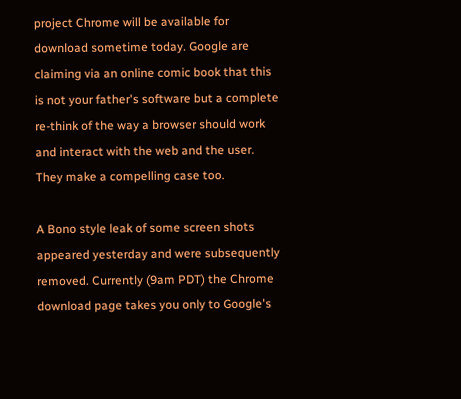project Chrome will be available for download sometime today. Google are claiming via an online comic book that this is not your father's software but a complete re-think of the way a browser should work and interact with the web and the user. They make a compelling case too.

A Bono style leak of some screen shots appeared yesterday and were subsequently removed. Currently (9am PDT) the Chrome download page takes you only to Google's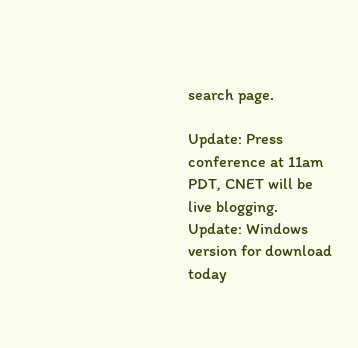search page.

Update: Press conference at 11am PDT, CNET will be live blogging.
Update: Windows version for download today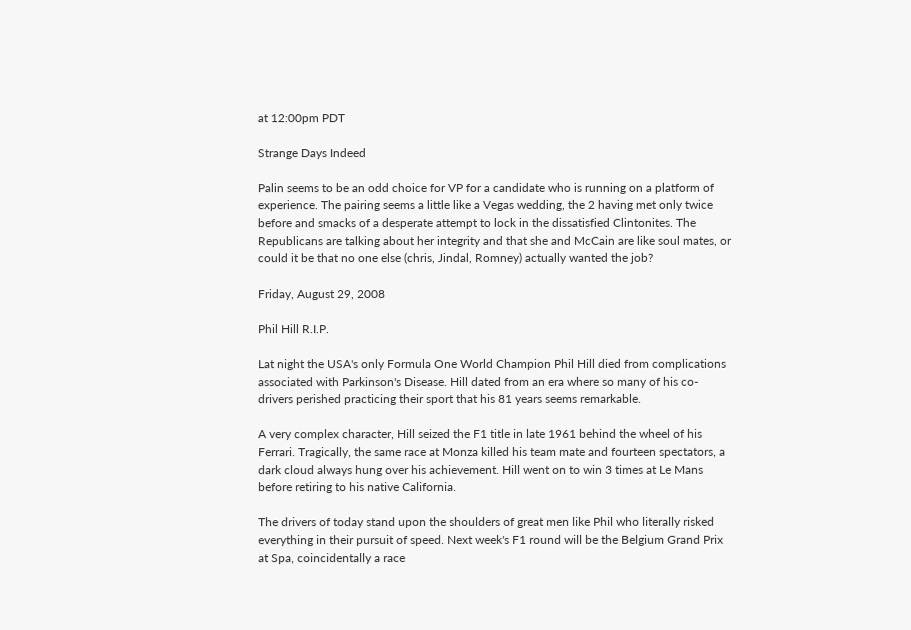at 12:00pm PDT

Strange Days Indeed

Palin seems to be an odd choice for VP for a candidate who is running on a platform of experience. The pairing seems a little like a Vegas wedding, the 2 having met only twice before and smacks of a desperate attempt to lock in the dissatisfied Clintonites. The Republicans are talking about her integrity and that she and McCain are like soul mates, or could it be that no one else (chris, Jindal, Romney) actually wanted the job?

Friday, August 29, 2008

Phil Hill R.I.P.

Lat night the USA's only Formula One World Champion Phil Hill died from complications associated with Parkinson's Disease. Hill dated from an era where so many of his co-drivers perished practicing their sport that his 81 years seems remarkable.

A very complex character, Hill seized the F1 title in late 1961 behind the wheel of his Ferrari. Tragically, the same race at Monza killed his team mate and fourteen spectators, a dark cloud always hung over his achievement. Hill went on to win 3 times at Le Mans before retiring to his native California.

The drivers of today stand upon the shoulders of great men like Phil who literally risked everything in their pursuit of speed. Next week's F1 round will be the Belgium Grand Prix at Spa, coincidentally a race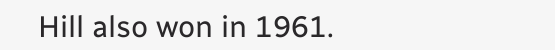Hill also won in 1961.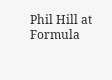Phil Hill at Formula